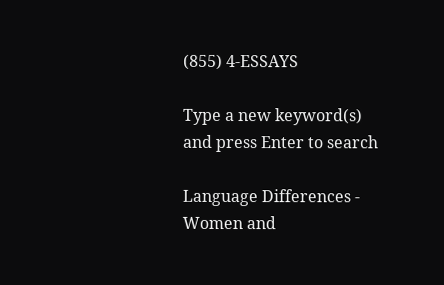(855) 4-ESSAYS

Type a new keyword(s) and press Enter to search

Language Differences - Women and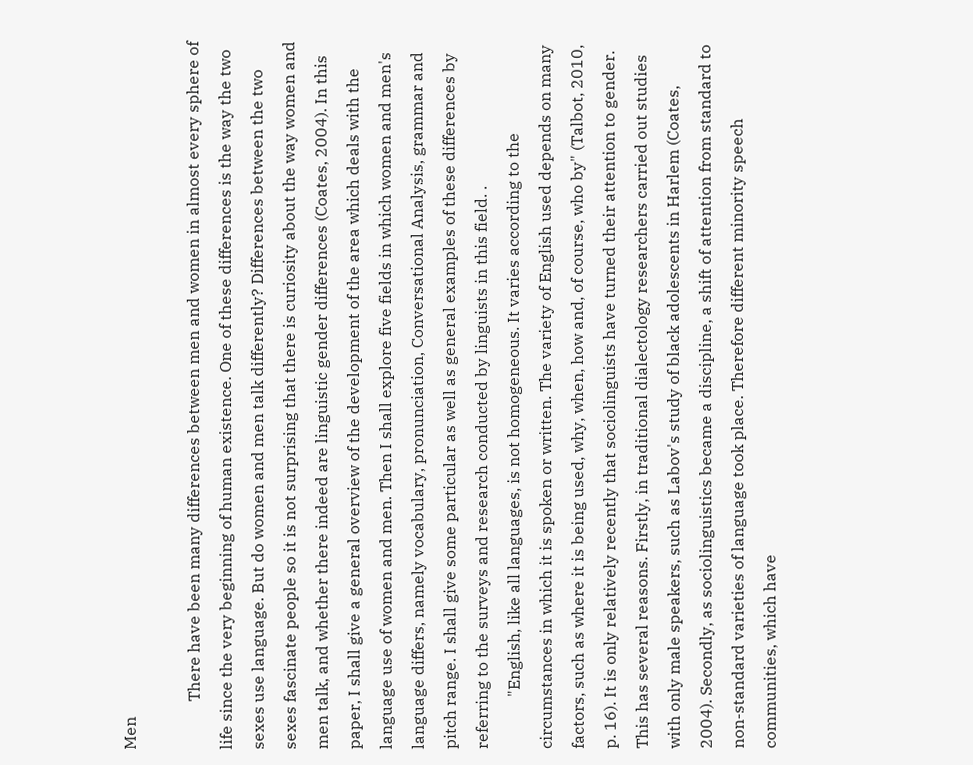Men

            There have been many differences between men and women in almost every sphere of life since the very beginning of human existence. One of these differences is the way the two sexes use language. But do women and men talk differently? Differences between the two sexes fascinate people so it is not surprising that there is curiosity about the way women and men talk, and whether there indeed are linguistic gender differences (Coates, 2004). In this paper, I shall give a general overview of the development of the area which deals with the language use of women and men. Then I shall explore five fields in which women and men's language differs, namely vocabulary, pronunciation, Conversational Analysis, grammar and pitch range. I shall give some particular as well as general examples of these differences by referring to the surveys and research conducted by linguists in this field. .
             "English, like all languages, is not homogeneous. It varies according to the circumstances in which it is spoken or written. The variety of English used depends on many factors, such as where it is being used, why, when, how and, of course, who by" (Talbot, 2010, p. 16). It is only relatively recently that sociolinguists have turned their attention to gender. This has several reasons. Firstly, in traditional dialectology researchers carried out studies with only male speakers, such as Labov's study of black adolescents in Harlem (Coates, 2004). Secondly, as sociolinguistics became a discipline, a shift of attention from standard to non-standard varieties of language took place. Therefore different minority speech communities, which have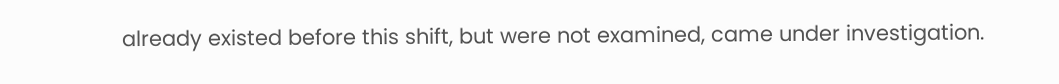already existed before this shift, but were not examined, came under investigation.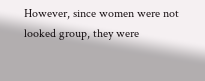However, since women were not looked group, they were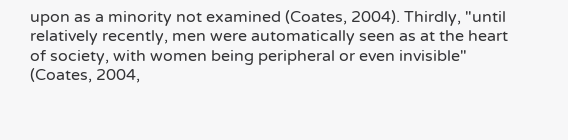upon as a minority not examined (Coates, 2004). Thirdly, "until relatively recently, men were automatically seen as at the heart of society, with women being peripheral or even invisible" (Coates, 2004,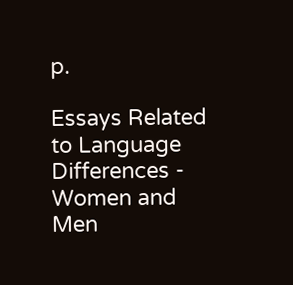p.

Essays Related to Language Differences - Women and Men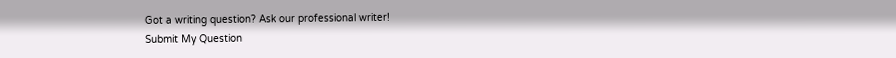Got a writing question? Ask our professional writer!
Submit My Question